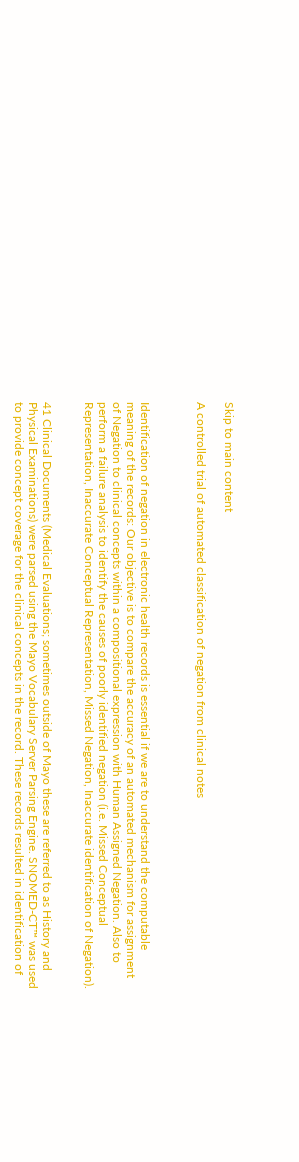Skip to main content

A controlled trial of automated classification of negation from clinical notes



Identification of negation in electronic health records is essential if we are to understand the computable meaning of the records: Our objective is to compare the accuracy of an automated mechanism for assignment of Negation to clinical concepts within a compositional expression with Human Assigned Negation. Also to perform a failure analysis to identify the causes of poorly identified negation (i.e. Missed Conceptual Representation, Inaccurate Conceptual Representation, Missed Negation, Inaccurate identification of Negation).


41 Clinical Documents (Medical Evaluations; sometimes outside of Mayo these are referred to as History and Physical Examinations) were parsed using the Mayo Vocabulary Server Parsing Engine. SNOMED-CT™ was used to provide concept coverage for the clinical concepts in the record. These records resulted in identification of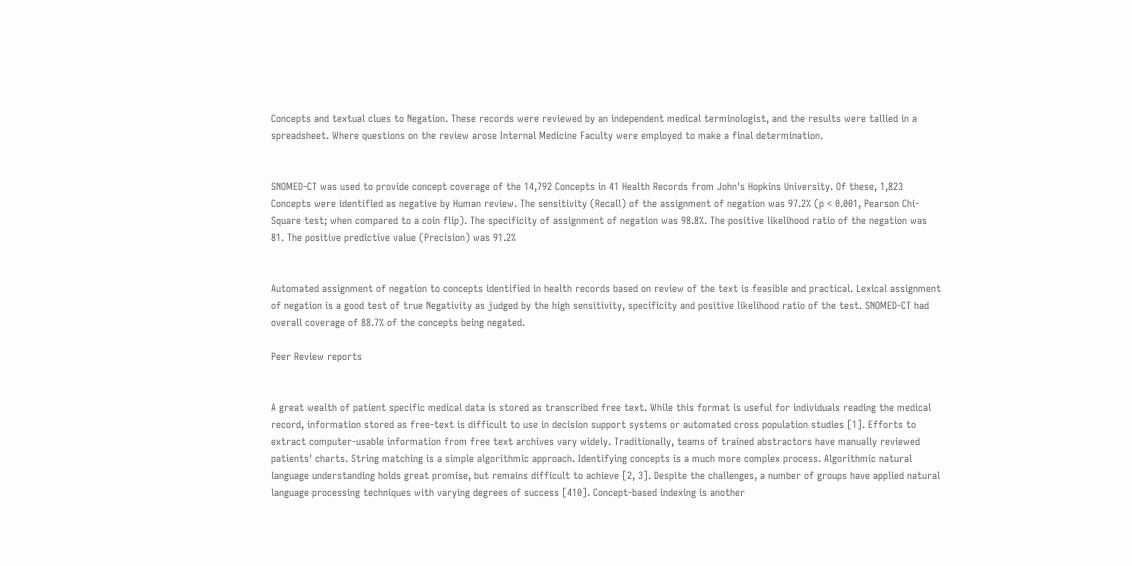Concepts and textual clues to Negation. These records were reviewed by an independent medical terminologist, and the results were tallied in a spreadsheet. Where questions on the review arose Internal Medicine Faculty were employed to make a final determination.


SNOMED-CT was used to provide concept coverage of the 14,792 Concepts in 41 Health Records from John's Hopkins University. Of these, 1,823 Concepts were identified as negative by Human review. The sensitivity (Recall) of the assignment of negation was 97.2% (p < 0.001, Pearson Chi-Square test; when compared to a coin flip). The specificity of assignment of negation was 98.8%. The positive likelihood ratio of the negation was 81. The positive predictive value (Precision) was 91.2%


Automated assignment of negation to concepts identified in health records based on review of the text is feasible and practical. Lexical assignment of negation is a good test of true Negativity as judged by the high sensitivity, specificity and positive likelihood ratio of the test. SNOMED-CT had overall coverage of 88.7% of the concepts being negated.

Peer Review reports


A great wealth of patient specific medical data is stored as transcribed free text. While this format is useful for individuals reading the medical record, information stored as free-text is difficult to use in decision support systems or automated cross population studies [1]. Efforts to extract computer-usable information from free text archives vary widely. Traditionally, teams of trained abstractors have manually reviewed patients' charts. String matching is a simple algorithmic approach. Identifying concepts is a much more complex process. Algorithmic natural language understanding holds great promise, but remains difficult to achieve [2, 3]. Despite the challenges, a number of groups have applied natural language processing techniques with varying degrees of success [410]. Concept-based indexing is another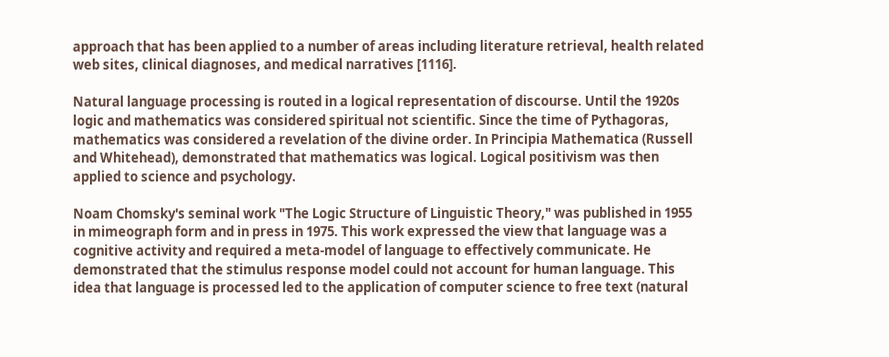approach that has been applied to a number of areas including literature retrieval, health related web sites, clinical diagnoses, and medical narratives [1116].

Natural language processing is routed in a logical representation of discourse. Until the 1920s logic and mathematics was considered spiritual not scientific. Since the time of Pythagoras, mathematics was considered a revelation of the divine order. In Principia Mathematica (Russell and Whitehead), demonstrated that mathematics was logical. Logical positivism was then applied to science and psychology.

Noam Chomsky's seminal work "The Logic Structure of Linguistic Theory," was published in 1955 in mimeograph form and in press in 1975. This work expressed the view that language was a cognitive activity and required a meta-model of language to effectively communicate. He demonstrated that the stimulus response model could not account for human language. This idea that language is processed led to the application of computer science to free text (natural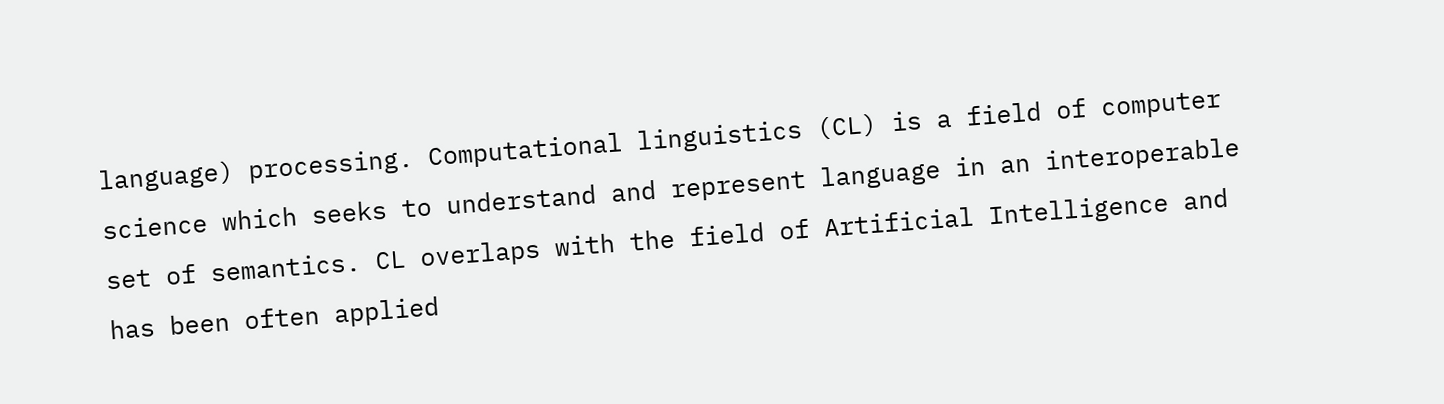language) processing. Computational linguistics (CL) is a field of computer science which seeks to understand and represent language in an interoperable set of semantics. CL overlaps with the field of Artificial Intelligence and has been often applied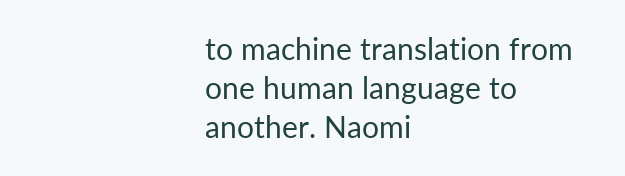to machine translation from one human language to another. Naomi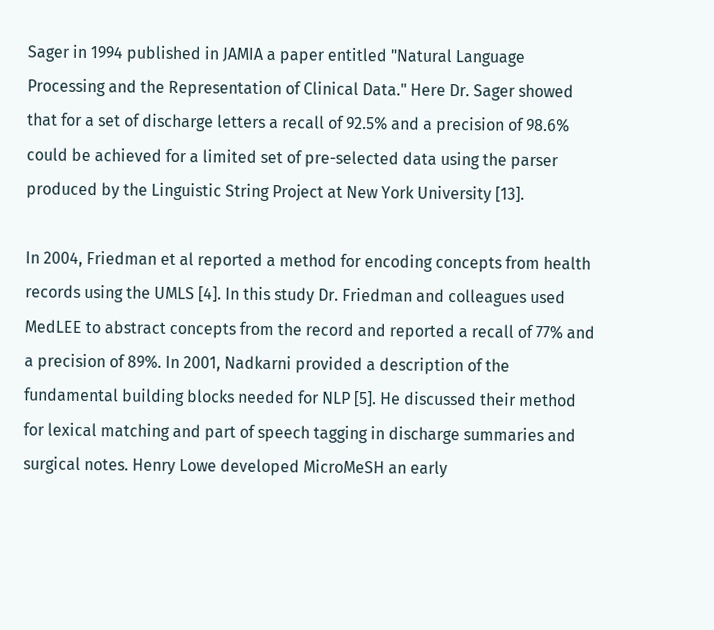Sager in 1994 published in JAMIA a paper entitled "Natural Language Processing and the Representation of Clinical Data." Here Dr. Sager showed that for a set of discharge letters a recall of 92.5% and a precision of 98.6% could be achieved for a limited set of pre-selected data using the parser produced by the Linguistic String Project at New York University [13].

In 2004, Friedman et al reported a method for encoding concepts from health records using the UMLS [4]. In this study Dr. Friedman and colleagues used MedLEE to abstract concepts from the record and reported a recall of 77% and a precision of 89%. In 2001, Nadkarni provided a description of the fundamental building blocks needed for NLP [5]. He discussed their method for lexical matching and part of speech tagging in discharge summaries and surgical notes. Henry Lowe developed MicroMeSH an early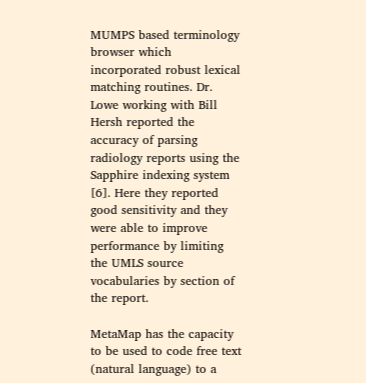MUMPS based terminology browser which incorporated robust lexical matching routines. Dr. Lowe working with Bill Hersh reported the accuracy of parsing radiology reports using the Sapphire indexing system [6]. Here they reported good sensitivity and they were able to improve performance by limiting the UMLS source vocabularies by section of the report.

MetaMap has the capacity to be used to code free text (natural language) to a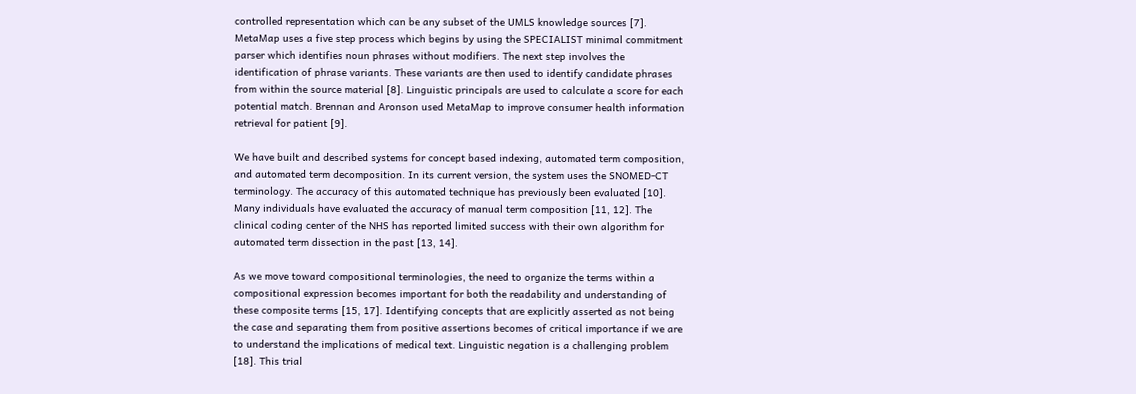controlled representation which can be any subset of the UMLS knowledge sources [7]. MetaMap uses a five step process which begins by using the SPECIALIST minimal commitment parser which identifies noun phrases without modifiers. The next step involves the identification of phrase variants. These variants are then used to identify candidate phrases from within the source material [8]. Linguistic principals are used to calculate a score for each potential match. Brennan and Aronson used MetaMap to improve consumer health information retrieval for patient [9].

We have built and described systems for concept based indexing, automated term composition, and automated term decomposition. In its current version, the system uses the SNOMED-CT terminology. The accuracy of this automated technique has previously been evaluated [10]. Many individuals have evaluated the accuracy of manual term composition [11, 12]. The clinical coding center of the NHS has reported limited success with their own algorithm for automated term dissection in the past [13, 14].

As we move toward compositional terminologies, the need to organize the terms within a compositional expression becomes important for both the readability and understanding of these composite terms [15, 17]. Identifying concepts that are explicitly asserted as not being the case and separating them from positive assertions becomes of critical importance if we are to understand the implications of medical text. Linguistic negation is a challenging problem [18]. This trial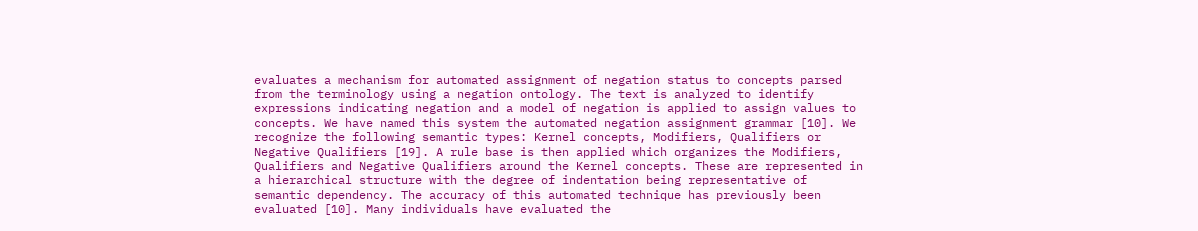evaluates a mechanism for automated assignment of negation status to concepts parsed from the terminology using a negation ontology. The text is analyzed to identify expressions indicating negation and a model of negation is applied to assign values to concepts. We have named this system the automated negation assignment grammar [10]. We recognize the following semantic types: Kernel concepts, Modifiers, Qualifiers or Negative Qualifiers [19]. A rule base is then applied which organizes the Modifiers, Qualifiers and Negative Qualifiers around the Kernel concepts. These are represented in a hierarchical structure with the degree of indentation being representative of semantic dependency. The accuracy of this automated technique has previously been evaluated [10]. Many individuals have evaluated the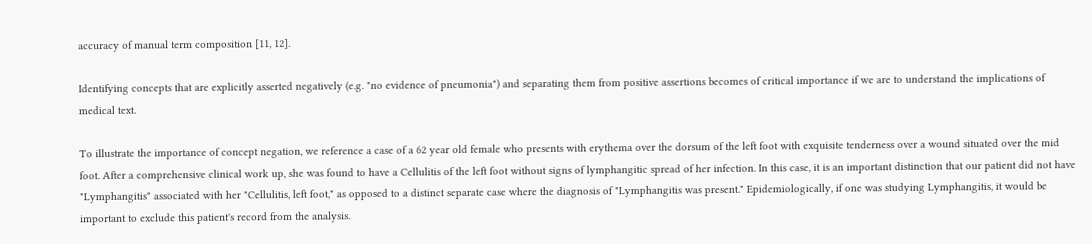accuracy of manual term composition [11, 12].

Identifying concepts that are explicitly asserted negatively (e.g. "no evidence of pneumonia") and separating them from positive assertions becomes of critical importance if we are to understand the implications of medical text.

To illustrate the importance of concept negation, we reference a case of a 62 year old female who presents with erythema over the dorsum of the left foot with exquisite tenderness over a wound situated over the mid foot. After a comprehensive clinical work up, she was found to have a Cellulitis of the left foot without signs of lymphangitic spread of her infection. In this case, it is an important distinction that our patient did not have "Lymphangitis" associated with her "Cellulitis, left foot," as opposed to a distinct separate case where the diagnosis of "Lymphangitis was present." Epidemiologically, if one was studying Lymphangitis, it would be important to exclude this patient's record from the analysis.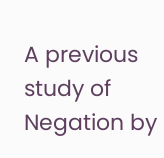A previous study of Negation by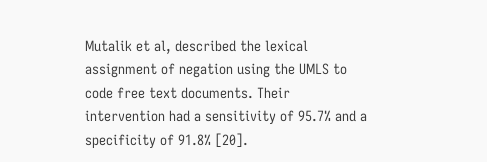Mutalik et al, described the lexical assignment of negation using the UMLS to code free text documents. Their intervention had a sensitivity of 95.7% and a specificity of 91.8% [20].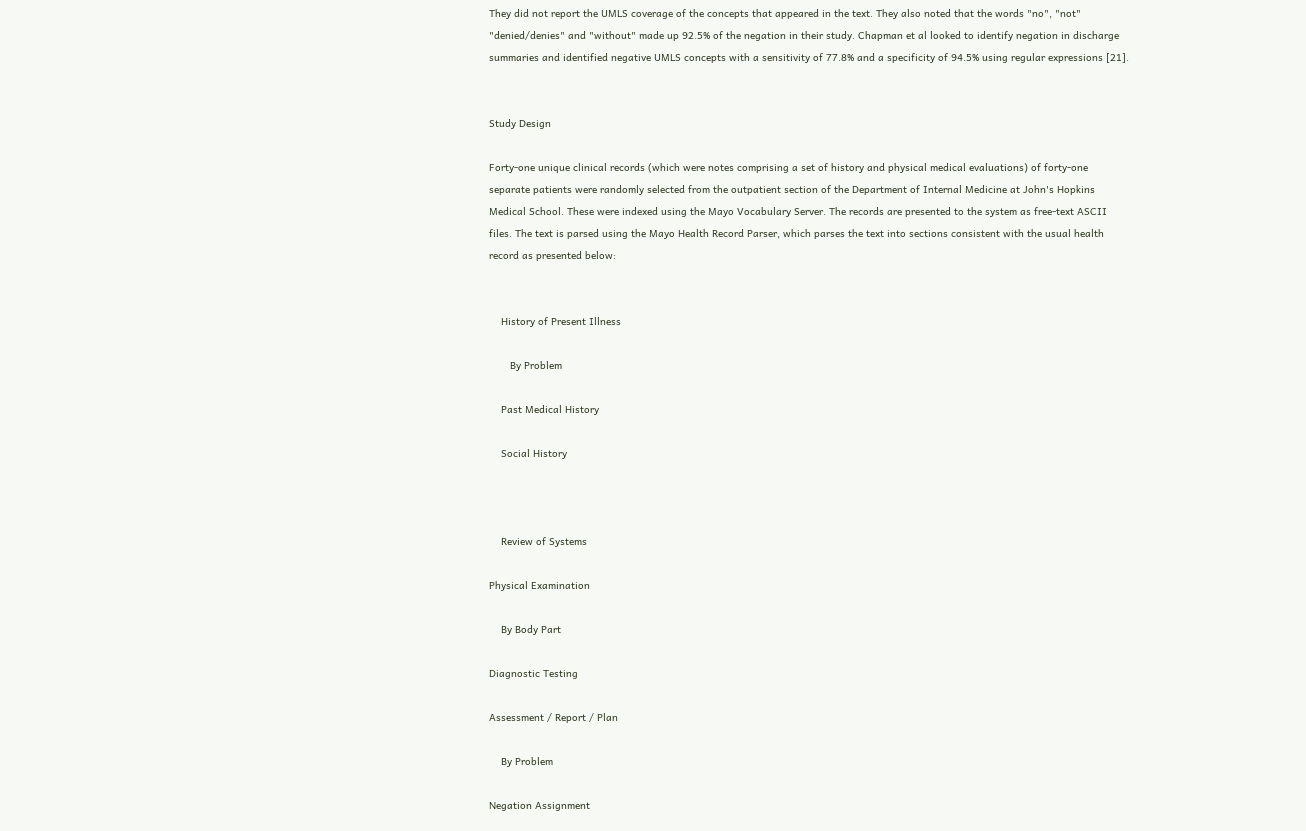They did not report the UMLS coverage of the concepts that appeared in the text. They also noted that the words "no", "not" "denied/denies" and "without" made up 92.5% of the negation in their study. Chapman et al looked to identify negation in discharge summaries and identified negative UMLS concepts with a sensitivity of 77.8% and a specificity of 94.5% using regular expressions [21].


Study Design

Forty-one unique clinical records (which were notes comprising a set of history and physical medical evaluations) of forty-one separate patients were randomly selected from the outpatient section of the Department of Internal Medicine at John's Hopkins Medical School. These were indexed using the Mayo Vocabulary Server. The records are presented to the system as free-text ASCII files. The text is parsed using the Mayo Health Record Parser, which parses the text into sections consistent with the usual health record as presented below:


    History of Present Illness

       By Problem

    Past Medical History

    Social History



    Review of Systems

Physical Examination

    By Body Part

Diagnostic Testing

Assessment / Report / Plan

    By Problem

Negation Assignment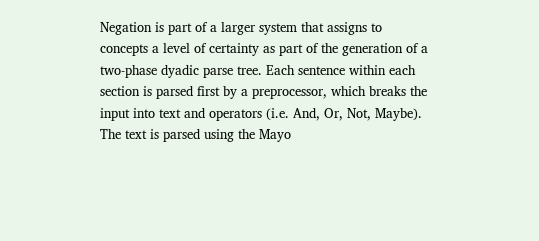Negation is part of a larger system that assigns to concepts a level of certainty as part of the generation of a two-phase dyadic parse tree. Each sentence within each section is parsed first by a preprocessor, which breaks the input into text and operators (i.e. And, Or, Not, Maybe). The text is parsed using the Mayo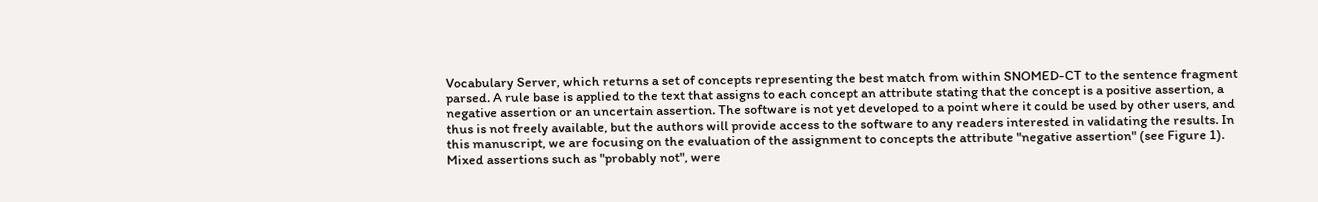Vocabulary Server, which returns a set of concepts representing the best match from within SNOMED-CT to the sentence fragment parsed. A rule base is applied to the text that assigns to each concept an attribute stating that the concept is a positive assertion, a negative assertion or an uncertain assertion. The software is not yet developed to a point where it could be used by other users, and thus is not freely available, but the authors will provide access to the software to any readers interested in validating the results. In this manuscript, we are focusing on the evaluation of the assignment to concepts the attribute "negative assertion" (see Figure 1). Mixed assertions such as "probably not", were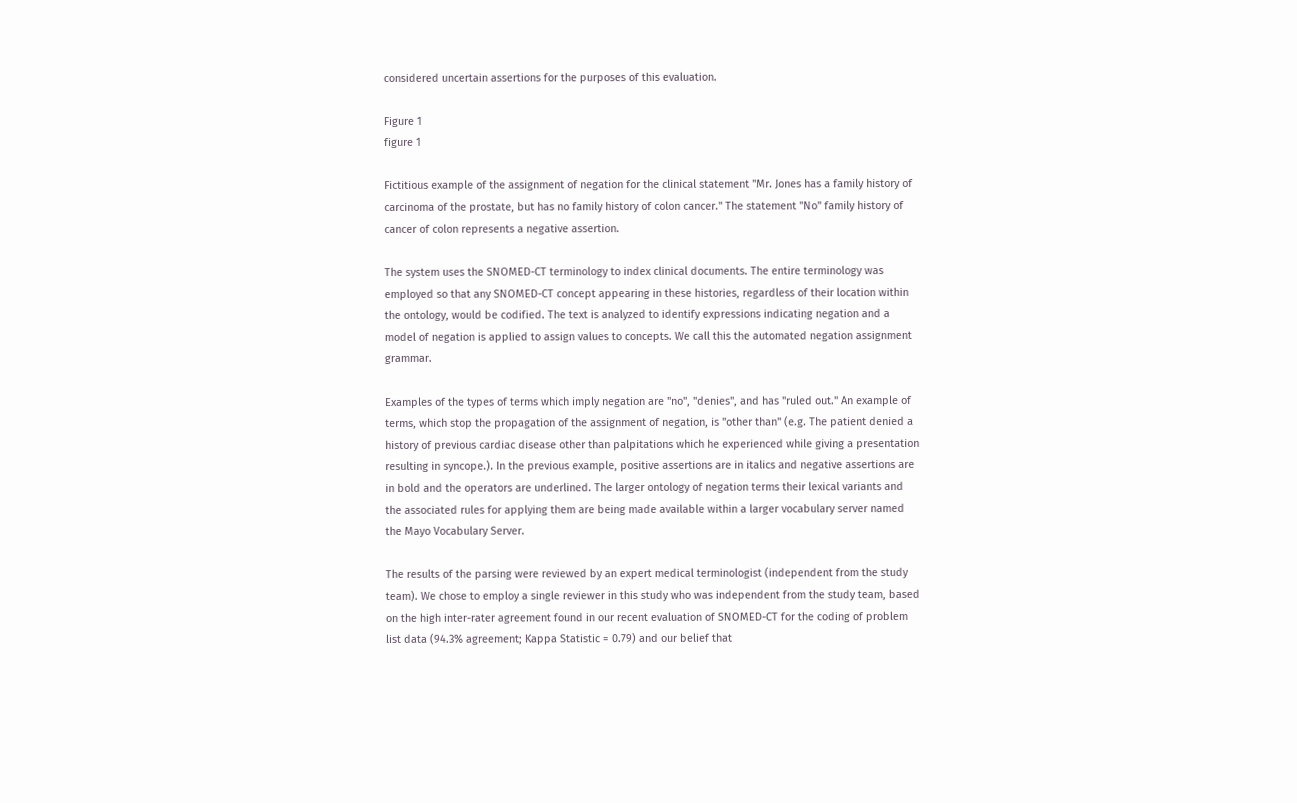considered uncertain assertions for the purposes of this evaluation.

Figure 1
figure 1

Fictitious example of the assignment of negation for the clinical statement "Mr. Jones has a family history of carcinoma of the prostate, but has no family history of colon cancer." The statement "No" family history of cancer of colon represents a negative assertion.

The system uses the SNOMED-CT terminology to index clinical documents. The entire terminology was employed so that any SNOMED-CT concept appearing in these histories, regardless of their location within the ontology, would be codified. The text is analyzed to identify expressions indicating negation and a model of negation is applied to assign values to concepts. We call this the automated negation assignment grammar.

Examples of the types of terms which imply negation are "no", "denies", and has "ruled out." An example of terms, which stop the propagation of the assignment of negation, is "other than" (e.g. The patient denied a history of previous cardiac disease other than palpitations which he experienced while giving a presentation resulting in syncope.). In the previous example, positive assertions are in italics and negative assertions are in bold and the operators are underlined. The larger ontology of negation terms their lexical variants and the associated rules for applying them are being made available within a larger vocabulary server named the Mayo Vocabulary Server.

The results of the parsing were reviewed by an expert medical terminologist (independent from the study team). We chose to employ a single reviewer in this study who was independent from the study team, based on the high inter-rater agreement found in our recent evaluation of SNOMED-CT for the coding of problem list data (94.3% agreement; Kappa Statistic = 0.79) and our belief that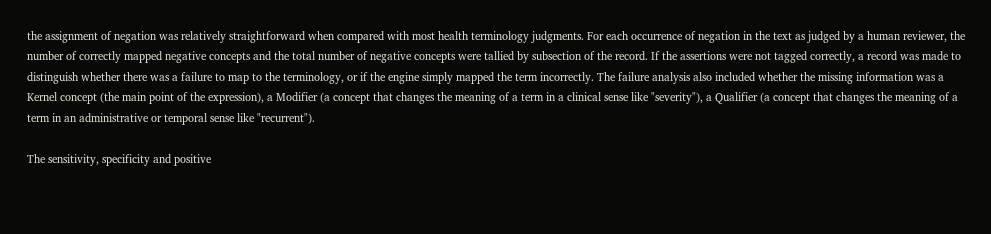the assignment of negation was relatively straightforward when compared with most health terminology judgments. For each occurrence of negation in the text as judged by a human reviewer, the number of correctly mapped negative concepts and the total number of negative concepts were tallied by subsection of the record. If the assertions were not tagged correctly, a record was made to distinguish whether there was a failure to map to the terminology, or if the engine simply mapped the term incorrectly. The failure analysis also included whether the missing information was a Kernel concept (the main point of the expression), a Modifier (a concept that changes the meaning of a term in a clinical sense like "severity"), a Qualifier (a concept that changes the meaning of a term in an administrative or temporal sense like "recurrent").

The sensitivity, specificity and positive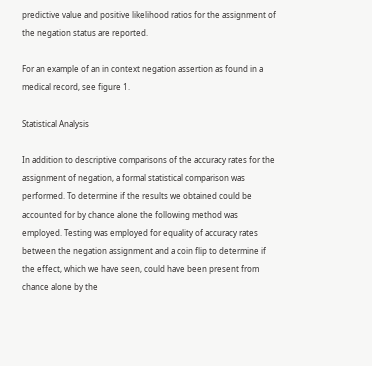predictive value and positive likelihood ratios for the assignment of the negation status are reported.

For an example of an in context negation assertion as found in a medical record, see figure 1.

Statistical Analysis

In addition to descriptive comparisons of the accuracy rates for the assignment of negation, a formal statistical comparison was performed. To determine if the results we obtained could be accounted for by chance alone the following method was employed. Testing was employed for equality of accuracy rates between the negation assignment and a coin flip to determine if the effect, which we have seen, could have been present from chance alone by the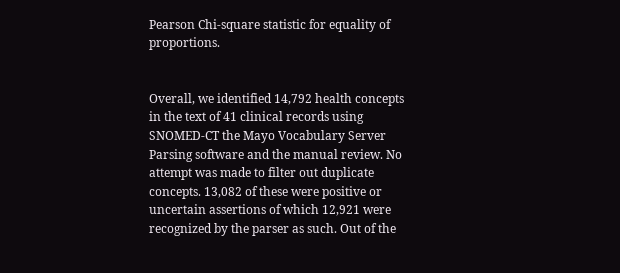Pearson Chi-square statistic for equality of proportions.


Overall, we identified 14,792 health concepts in the text of 41 clinical records using SNOMED-CT the Mayo Vocabulary Server Parsing software and the manual review. No attempt was made to filter out duplicate concepts. 13,082 of these were positive or uncertain assertions of which 12,921 were recognized by the parser as such. Out of the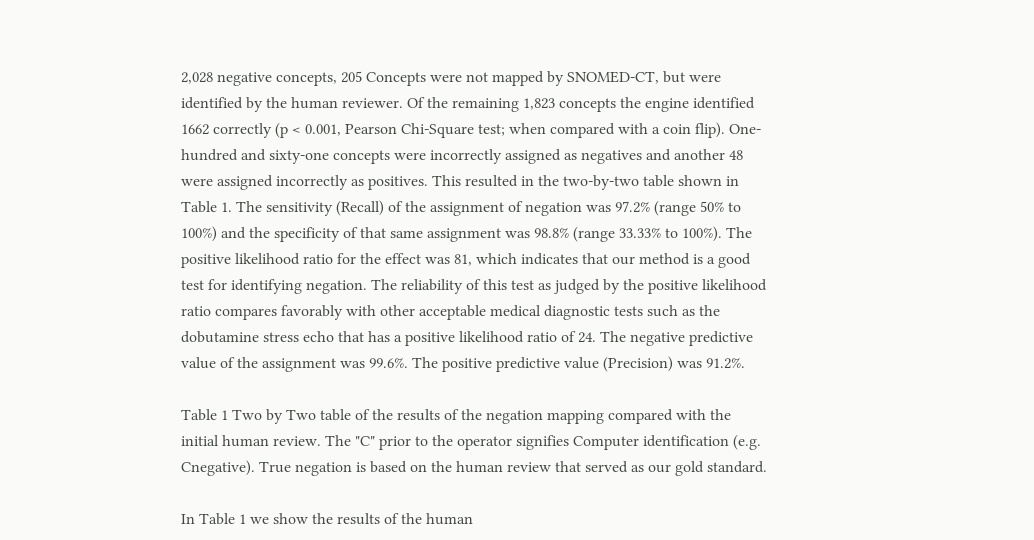2,028 negative concepts, 205 Concepts were not mapped by SNOMED-CT, but were identified by the human reviewer. Of the remaining 1,823 concepts the engine identified 1662 correctly (p < 0.001, Pearson Chi-Square test; when compared with a coin flip). One-hundred and sixty-one concepts were incorrectly assigned as negatives and another 48 were assigned incorrectly as positives. This resulted in the two-by-two table shown in Table 1. The sensitivity (Recall) of the assignment of negation was 97.2% (range 50% to 100%) and the specificity of that same assignment was 98.8% (range 33.33% to 100%). The positive likelihood ratio for the effect was 81, which indicates that our method is a good test for identifying negation. The reliability of this test as judged by the positive likelihood ratio compares favorably with other acceptable medical diagnostic tests such as the dobutamine stress echo that has a positive likelihood ratio of 24. The negative predictive value of the assignment was 99.6%. The positive predictive value (Precision) was 91.2%.

Table 1 Two by Two table of the results of the negation mapping compared with the initial human review. The "C" prior to the operator signifies Computer identification (e.g. Cnegative). True negation is based on the human review that served as our gold standard.

In Table 1 we show the results of the human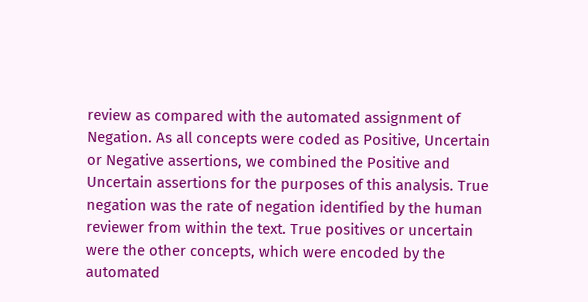review as compared with the automated assignment of Negation. As all concepts were coded as Positive, Uncertain or Negative assertions, we combined the Positive and Uncertain assertions for the purposes of this analysis. True negation was the rate of negation identified by the human reviewer from within the text. True positives or uncertain were the other concepts, which were encoded by the automated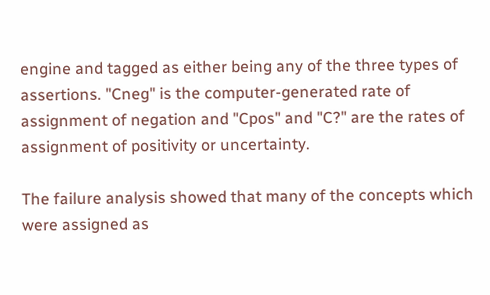engine and tagged as either being any of the three types of assertions. "Cneg" is the computer-generated rate of assignment of negation and "Cpos" and "C?" are the rates of assignment of positivity or uncertainty.

The failure analysis showed that many of the concepts which were assigned as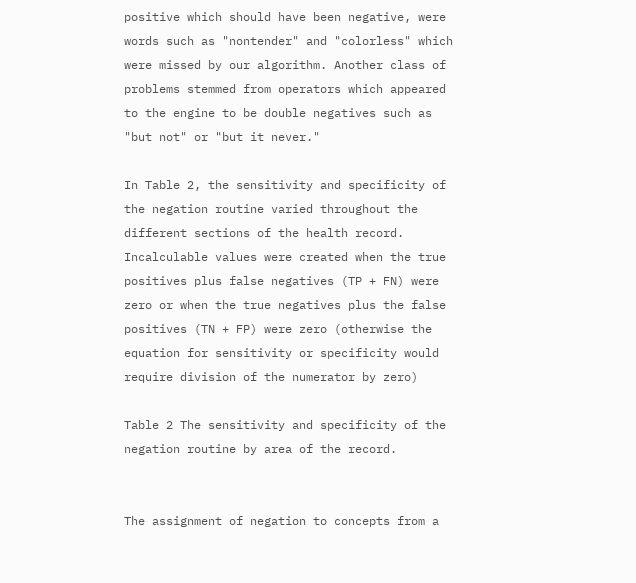positive which should have been negative, were words such as "nontender" and "colorless" which were missed by our algorithm. Another class of problems stemmed from operators which appeared to the engine to be double negatives such as "but not" or "but it never."

In Table 2, the sensitivity and specificity of the negation routine varied throughout the different sections of the health record. Incalculable values were created when the true positives plus false negatives (TP + FN) were zero or when the true negatives plus the false positives (TN + FP) were zero (otherwise the equation for sensitivity or specificity would require division of the numerator by zero)

Table 2 The sensitivity and specificity of the negation routine by area of the record.


The assignment of negation to concepts from a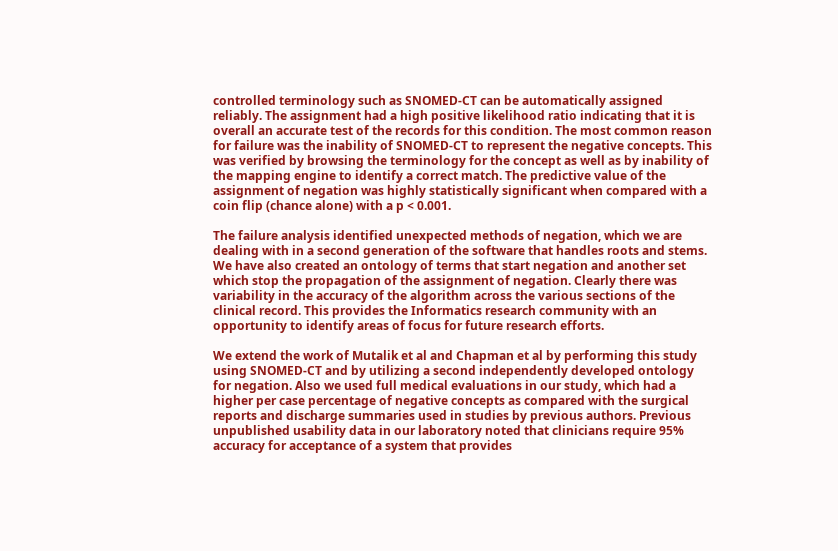controlled terminology such as SNOMED-CT can be automatically assigned reliably. The assignment had a high positive likelihood ratio indicating that it is overall an accurate test of the records for this condition. The most common reason for failure was the inability of SNOMED-CT to represent the negative concepts. This was verified by browsing the terminology for the concept as well as by inability of the mapping engine to identify a correct match. The predictive value of the assignment of negation was highly statistically significant when compared with a coin flip (chance alone) with a p < 0.001.

The failure analysis identified unexpected methods of negation, which we are dealing with in a second generation of the software that handles roots and stems. We have also created an ontology of terms that start negation and another set which stop the propagation of the assignment of negation. Clearly there was variability in the accuracy of the algorithm across the various sections of the clinical record. This provides the Informatics research community with an opportunity to identify areas of focus for future research efforts.

We extend the work of Mutalik et al and Chapman et al by performing this study using SNOMED-CT and by utilizing a second independently developed ontology for negation. Also we used full medical evaluations in our study, which had a higher per case percentage of negative concepts as compared with the surgical reports and discharge summaries used in studies by previous authors. Previous unpublished usability data in our laboratory noted that clinicians require 95% accuracy for acceptance of a system that provides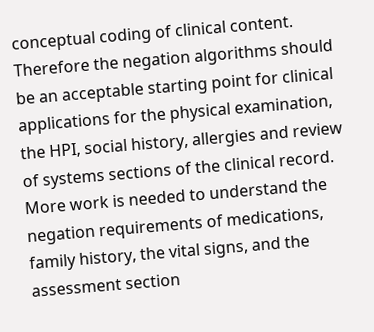conceptual coding of clinical content. Therefore the negation algorithms should be an acceptable starting point for clinical applications for the physical examination, the HPI, social history, allergies and review of systems sections of the clinical record. More work is needed to understand the negation requirements of medications, family history, the vital signs, and the assessment section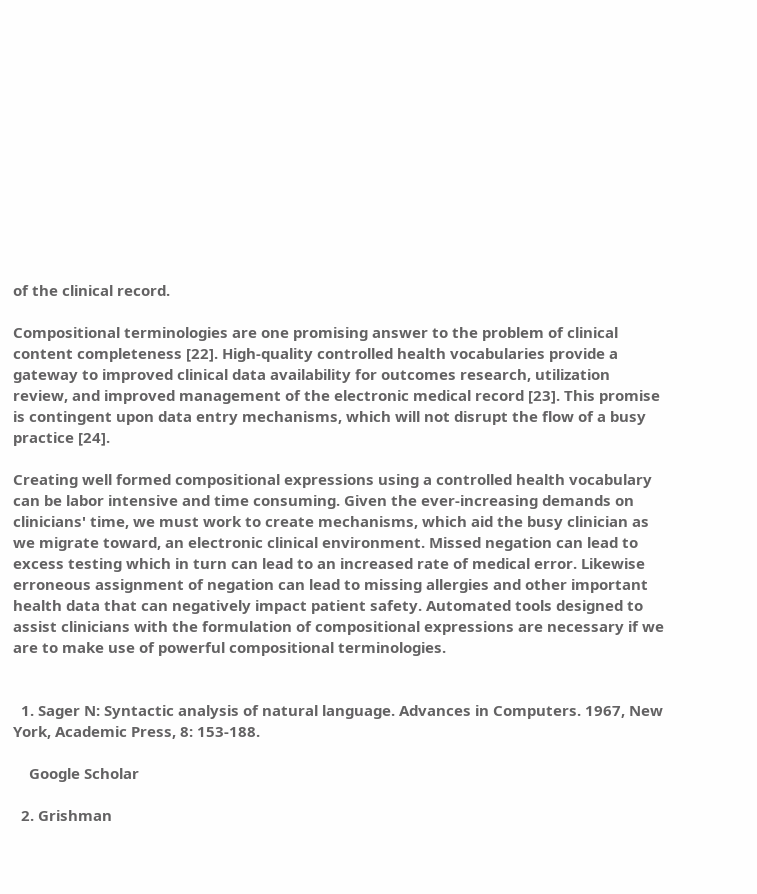of the clinical record.

Compositional terminologies are one promising answer to the problem of clinical content completeness [22]. High-quality controlled health vocabularies provide a gateway to improved clinical data availability for outcomes research, utilization review, and improved management of the electronic medical record [23]. This promise is contingent upon data entry mechanisms, which will not disrupt the flow of a busy practice [24].

Creating well formed compositional expressions using a controlled health vocabulary can be labor intensive and time consuming. Given the ever-increasing demands on clinicians' time, we must work to create mechanisms, which aid the busy clinician as we migrate toward, an electronic clinical environment. Missed negation can lead to excess testing which in turn can lead to an increased rate of medical error. Likewise erroneous assignment of negation can lead to missing allergies and other important health data that can negatively impact patient safety. Automated tools designed to assist clinicians with the formulation of compositional expressions are necessary if we are to make use of powerful compositional terminologies.


  1. Sager N: Syntactic analysis of natural language. Advances in Computers. 1967, New York, Academic Press, 8: 153-188.

    Google Scholar

  2. Grishman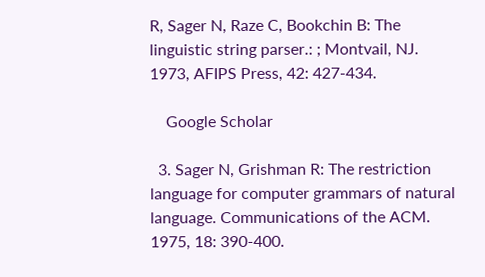R, Sager N, Raze C, Bookchin B: The linguistic string parser.: ; Montvail, NJ. 1973, AFIPS Press, 42: 427-434.

    Google Scholar

  3. Sager N, Grishman R: The restriction language for computer grammars of natural language. Communications of the ACM. 1975, 18: 390-400.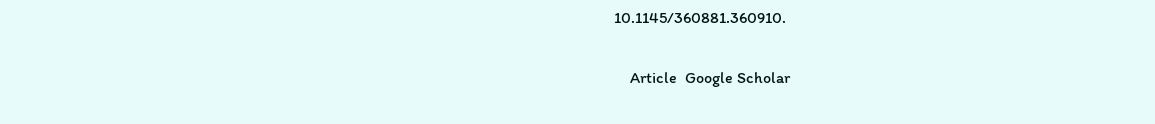10.1145/360881.360910.

    Article  Google Scholar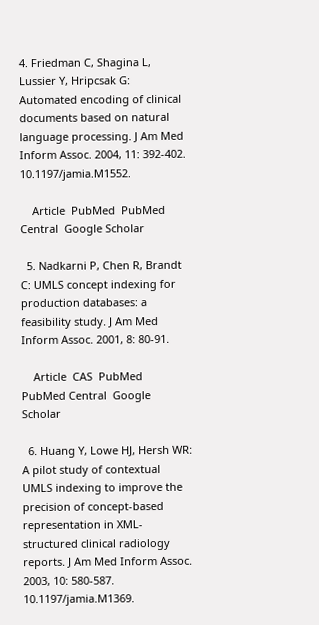4. Friedman C, Shagina L, Lussier Y, Hripcsak G: Automated encoding of clinical documents based on natural language processing. J Am Med Inform Assoc. 2004, 11: 392-402. 10.1197/jamia.M1552.

    Article  PubMed  PubMed Central  Google Scholar

  5. Nadkarni P, Chen R, Brandt C: UMLS concept indexing for production databases: a feasibility study. J Am Med Inform Assoc. 2001, 8: 80-91.

    Article  CAS  PubMed  PubMed Central  Google Scholar

  6. Huang Y, Lowe HJ, Hersh WR: A pilot study of contextual UMLS indexing to improve the precision of concept-based representation in XML-structured clinical radiology reports. J Am Med Inform Assoc. 2003, 10: 580-587. 10.1197/jamia.M1369.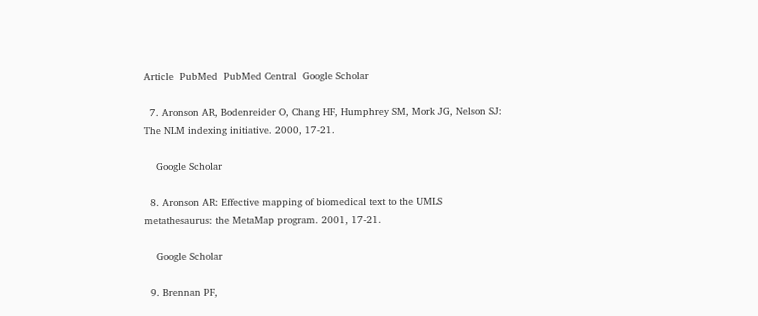Article  PubMed  PubMed Central  Google Scholar

  7. Aronson AR, Bodenreider O, Chang HF, Humphrey SM, Mork JG, Nelson SJ: The NLM indexing initiative. 2000, 17-21.

    Google Scholar

  8. Aronson AR: Effective mapping of biomedical text to the UMLS metathesaurus: the MetaMap program. 2001, 17-21.

    Google Scholar

  9. Brennan PF,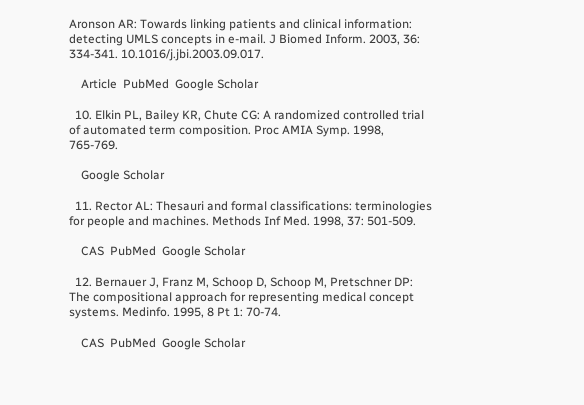Aronson AR: Towards linking patients and clinical information: detecting UMLS concepts in e-mail. J Biomed Inform. 2003, 36: 334-341. 10.1016/j.jbi.2003.09.017.

    Article  PubMed  Google Scholar

  10. Elkin PL, Bailey KR, Chute CG: A randomized controlled trial of automated term composition. Proc AMIA Symp. 1998, 765-769.

    Google Scholar

  11. Rector AL: Thesauri and formal classifications: terminologies for people and machines. Methods Inf Med. 1998, 37: 501-509.

    CAS  PubMed  Google Scholar

  12. Bernauer J, Franz M, Schoop D, Schoop M, Pretschner DP: The compositional approach for representing medical concept systems. Medinfo. 1995, 8 Pt 1: 70-74.

    CAS  PubMed  Google Scholar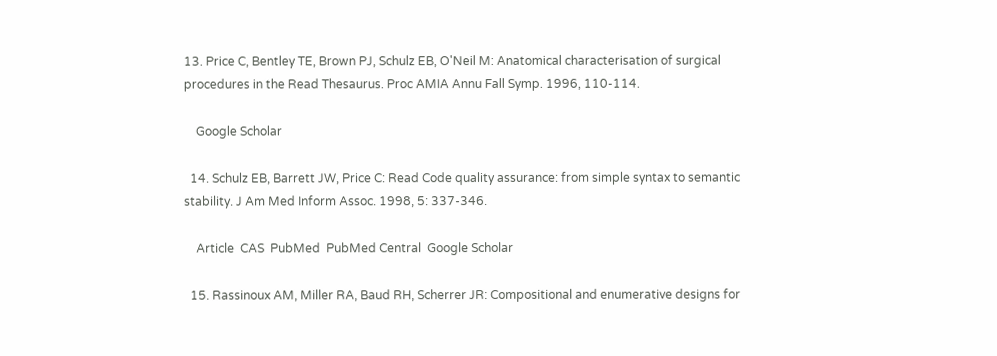13. Price C, Bentley TE, Brown PJ, Schulz EB, O'Neil M: Anatomical characterisation of surgical procedures in the Read Thesaurus. Proc AMIA Annu Fall Symp. 1996, 110-114.

    Google Scholar

  14. Schulz EB, Barrett JW, Price C: Read Code quality assurance: from simple syntax to semantic stability. J Am Med Inform Assoc. 1998, 5: 337-346.

    Article  CAS  PubMed  PubMed Central  Google Scholar

  15. Rassinoux AM, Miller RA, Baud RH, Scherrer JR: Compositional and enumerative designs for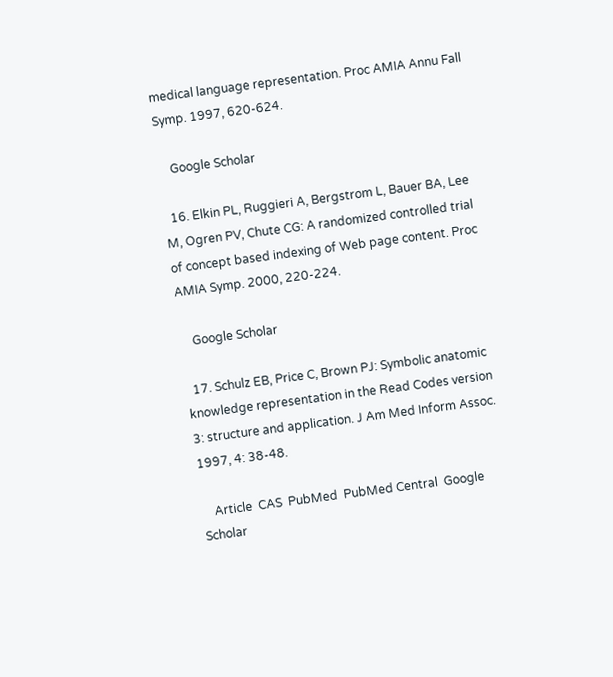medical language representation. Proc AMIA Annu Fall Symp. 1997, 620-624.

    Google Scholar

  16. Elkin PL, Ruggieri A, Bergstrom L, Bauer BA, Lee M, Ogren PV, Chute CG: A randomized controlled trial of concept based indexing of Web page content. Proc AMIA Symp. 2000, 220-224.

    Google Scholar

  17. Schulz EB, Price C, Brown PJ: Symbolic anatomic knowledge representation in the Read Codes version 3: structure and application. J Am Med Inform Assoc. 1997, 4: 38-48.

    Article  CAS  PubMed  PubMed Central  Google Scholar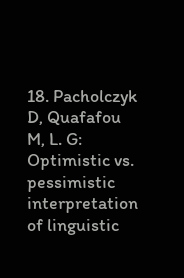18. Pacholczyk D, Quafafou M, L. G: Optimistic vs. pessimistic interpretation of linguistic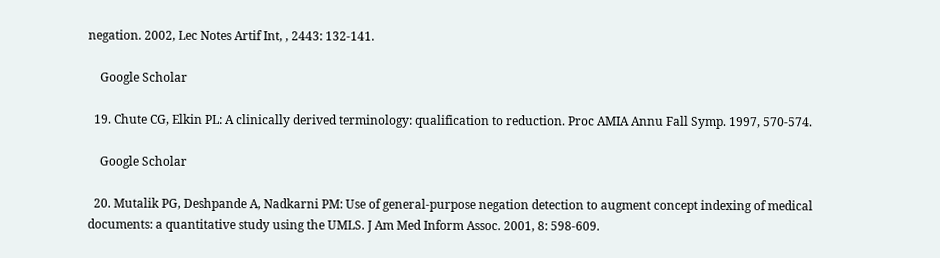negation. 2002, Lec Notes Artif Int, , 2443: 132-141.

    Google Scholar

  19. Chute CG, Elkin PL: A clinically derived terminology: qualification to reduction. Proc AMIA Annu Fall Symp. 1997, 570-574.

    Google Scholar

  20. Mutalik PG, Deshpande A, Nadkarni PM: Use of general-purpose negation detection to augment concept indexing of medical documents: a quantitative study using the UMLS. J Am Med Inform Assoc. 2001, 8: 598-609.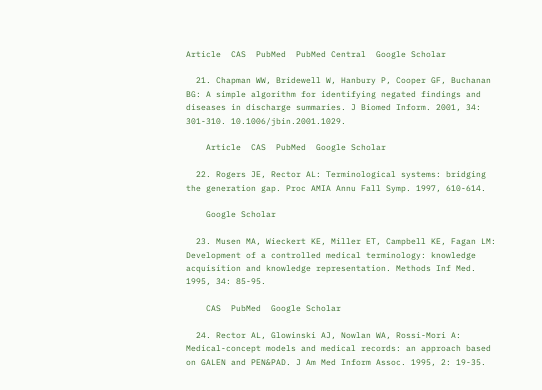Article  CAS  PubMed  PubMed Central  Google Scholar

  21. Chapman WW, Bridewell W, Hanbury P, Cooper GF, Buchanan BG: A simple algorithm for identifying negated findings and diseases in discharge summaries. J Biomed Inform. 2001, 34: 301-310. 10.1006/jbin.2001.1029.

    Article  CAS  PubMed  Google Scholar

  22. Rogers JE, Rector AL: Terminological systems: bridging the generation gap. Proc AMIA Annu Fall Symp. 1997, 610-614.

    Google Scholar

  23. Musen MA, Wieckert KE, Miller ET, Campbell KE, Fagan LM: Development of a controlled medical terminology: knowledge acquisition and knowledge representation. Methods Inf Med. 1995, 34: 85-95.

    CAS  PubMed  Google Scholar

  24. Rector AL, Glowinski AJ, Nowlan WA, Rossi-Mori A: Medical-concept models and medical records: an approach based on GALEN and PEN&PAD. J Am Med Inform Assoc. 1995, 2: 19-35.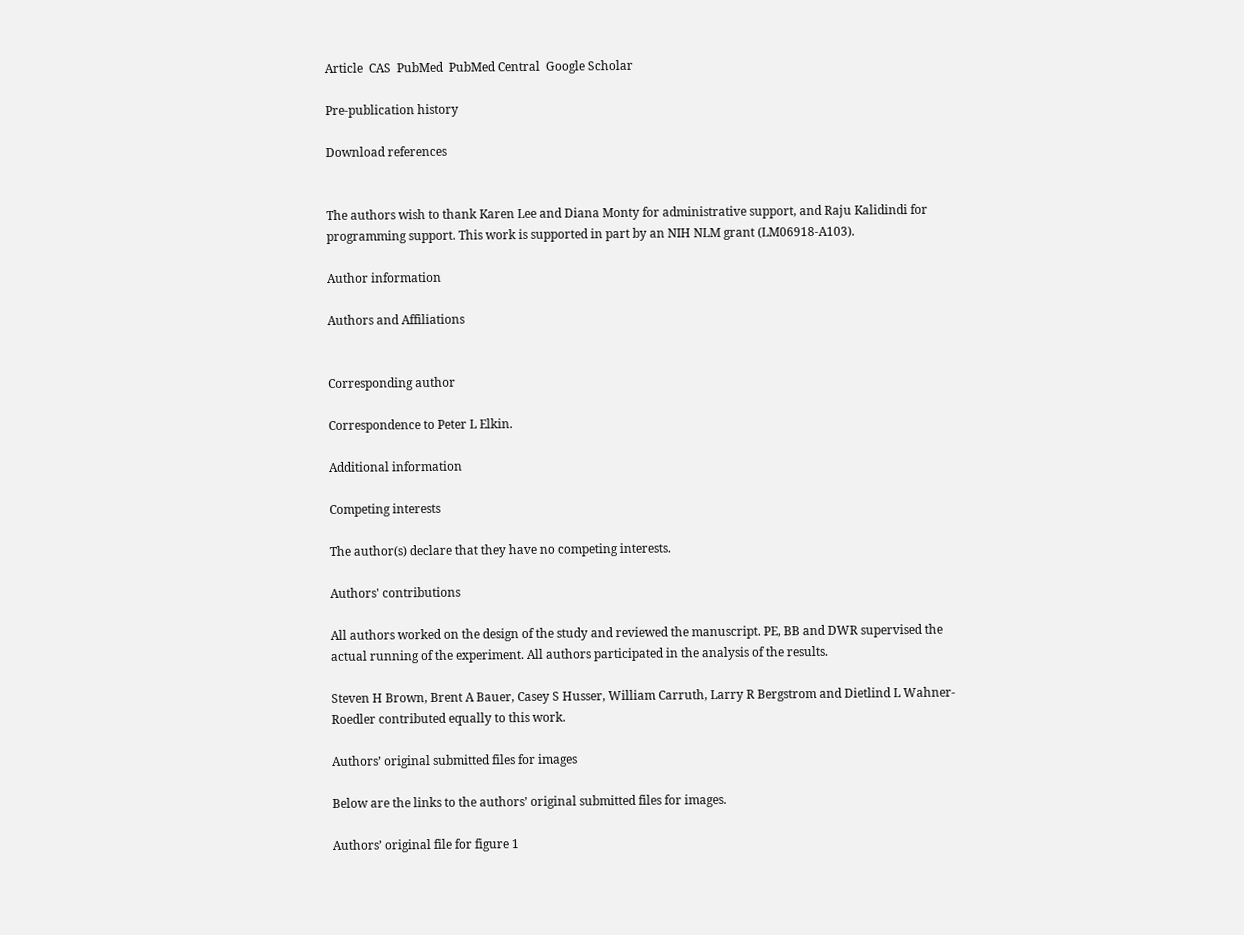Article  CAS  PubMed  PubMed Central  Google Scholar

Pre-publication history

Download references


The authors wish to thank Karen Lee and Diana Monty for administrative support, and Raju Kalidindi for programming support. This work is supported in part by an NIH NLM grant (LM06918-A103).

Author information

Authors and Affiliations


Corresponding author

Correspondence to Peter L Elkin.

Additional information

Competing interests

The author(s) declare that they have no competing interests.

Authors' contributions

All authors worked on the design of the study and reviewed the manuscript. PE, BB and DWR supervised the actual running of the experiment. All authors participated in the analysis of the results.

Steven H Brown, Brent A Bauer, Casey S Husser, William Carruth, Larry R Bergstrom and Dietlind L Wahner-Roedler contributed equally to this work.

Authors’ original submitted files for images

Below are the links to the authors’ original submitted files for images.

Authors’ original file for figure 1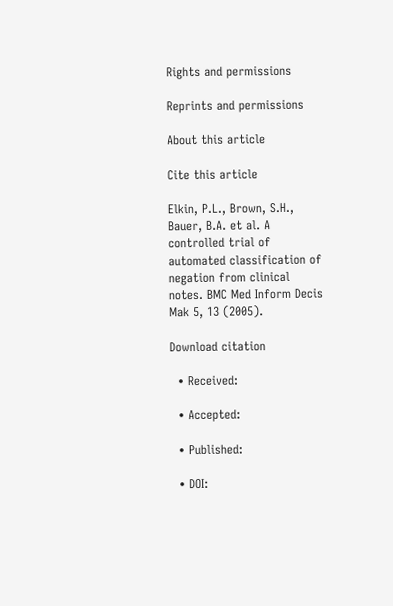Rights and permissions

Reprints and permissions

About this article

Cite this article

Elkin, P.L., Brown, S.H., Bauer, B.A. et al. A controlled trial of automated classification of negation from clinical notes. BMC Med Inform Decis Mak 5, 13 (2005).

Download citation

  • Received:

  • Accepted:

  • Published:

  • DOI: